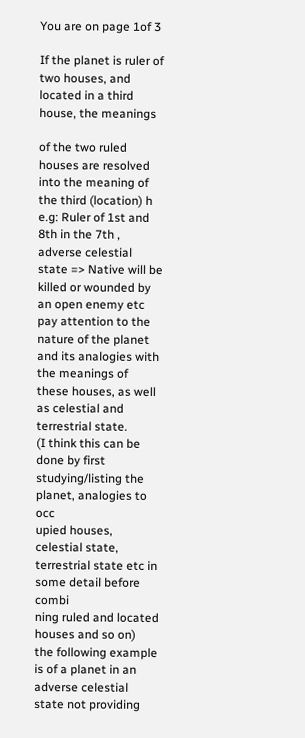You are on page 1of 3

If the planet is ruler of two houses, and located in a third house, the meanings

of the two ruled houses are resolved into the meaning of the third (location) h
e.g: Ruler of 1st and 8th in the 7th , adverse celestial state => Native will be
killed or wounded by an open enemy etc
pay attention to the nature of the planet and its analogies with the meanings of
these houses, as well as celestial and terrestrial state.
(I think this can be done by first studying/listing the planet, analogies to occ
upied houses, celestial state, terrestrial state etc in some detail before combi
ning ruled and located houses and so on)
the following example is of a planet in an adverse celestial state not providing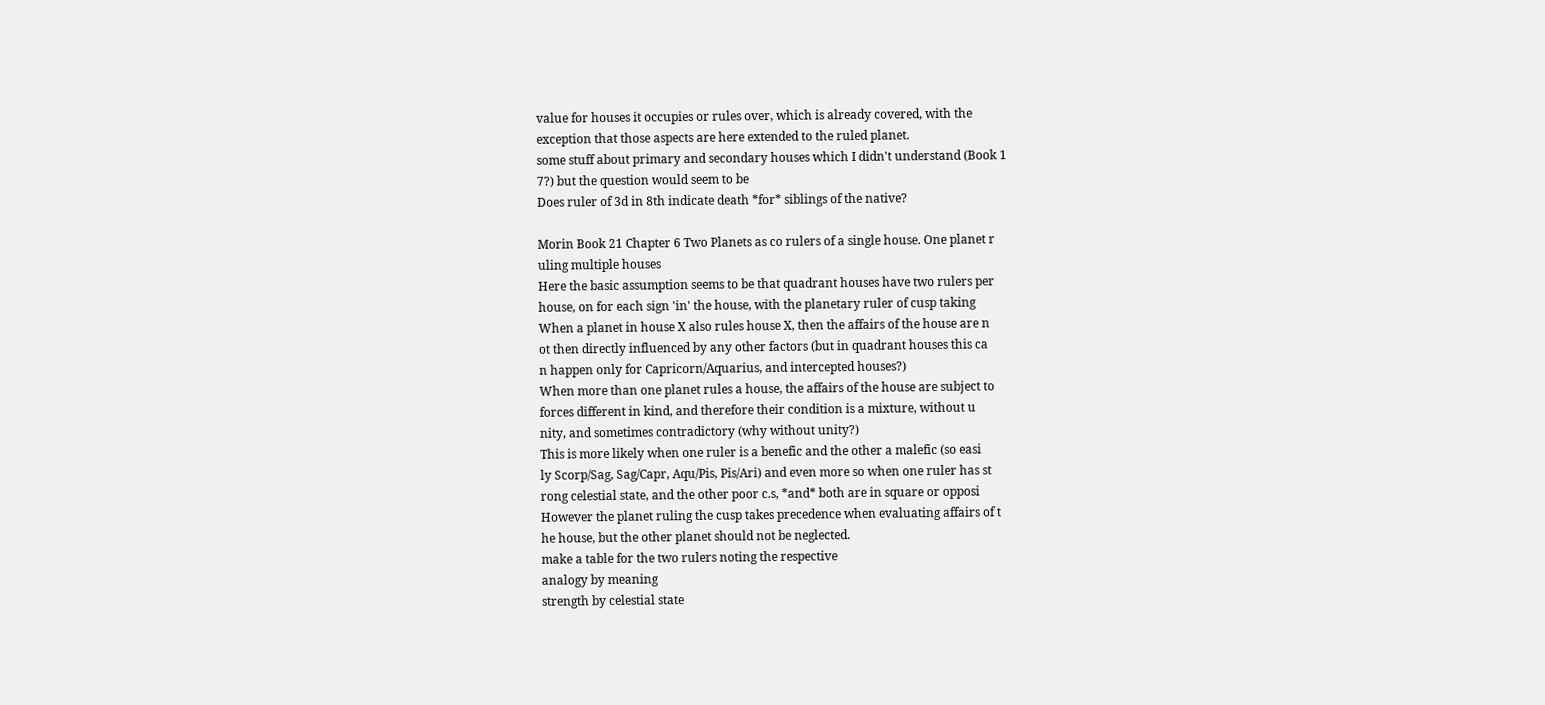value for houses it occupies or rules over, which is already covered, with the
exception that those aspects are here extended to the ruled planet.
some stuff about primary and secondary houses which I didn't understand (Book 1
7?) but the question would seem to be
Does ruler of 3d in 8th indicate death *for* siblings of the native?

Morin Book 21 Chapter 6 Two Planets as co rulers of a single house. One planet r
uling multiple houses
Here the basic assumption seems to be that quadrant houses have two rulers per
house, on for each sign 'in' the house, with the planetary ruler of cusp taking
When a planet in house X also rules house X, then the affairs of the house are n
ot then directly influenced by any other factors (but in quadrant houses this ca
n happen only for Capricorn/Aquarius, and intercepted houses?)
When more than one planet rules a house, the affairs of the house are subject to
forces different in kind, and therefore their condition is a mixture, without u
nity, and sometimes contradictory (why without unity?)
This is more likely when one ruler is a benefic and the other a malefic (so easi
ly Scorp/Sag, Sag/Capr, Aqu/Pis, Pis/Ari) and even more so when one ruler has st
rong celestial state, and the other poor c.s, *and* both are in square or opposi
However the planet ruling the cusp takes precedence when evaluating affairs of t
he house, but the other planet should not be neglected.
make a table for the two rulers noting the respective
analogy by meaning
strength by celestial state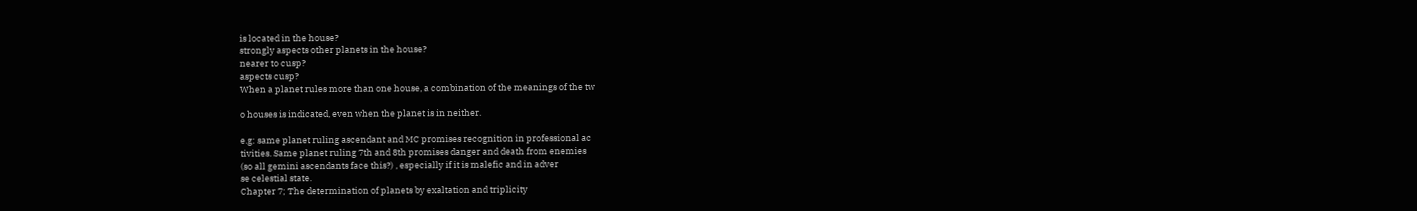is located in the house?
strongly aspects other planets in the house?
nearer to cusp?
aspects cusp?
When a planet rules more than one house, a combination of the meanings of the tw

o houses is indicated, even when the planet is in neither.

e.g: same planet ruling ascendant and MC promises recognition in professional ac
tivities. Same planet ruling 7th and 8th promises danger and death from enemies
(so all gemini ascendants face this?) , especially if it is malefic and in adver
se celestial state.
Chapter 7; The determination of planets by exaltation and triplicity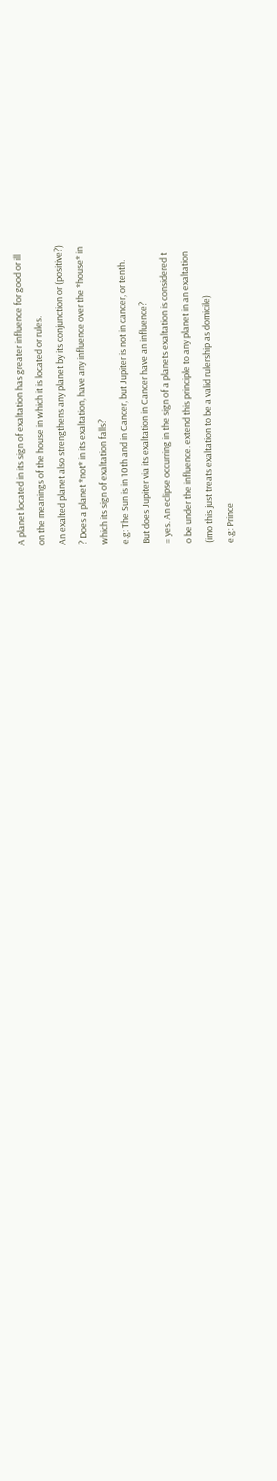A planet located in its sign of exaltation has greater influence for good or ill
on the meanings of the house in which it is located or rules.
An exalted planet also strengthens any planet by its conjunction or (positive?)
? Does a planet *not* in its exaltation, have any influence over the *house* in
which its sign of exaltation falls?
e.g: The Sun is in 10th and in Cancer, but Jupiter is not in cancer, or tenth.
But does Jupiter via its exaltation in Cancer have an influence?
= yes. An eclipse occurring in the sign of a planets exaltation is considered t
o be under the influence. extend this principle to any planet in an exaltation
(imo this just treats exaltation to be a valid rulership as domicile)
e.g: Prince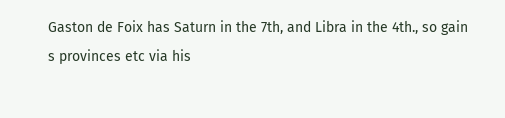Gaston de Foix has Saturn in the 7th, and Libra in the 4th., so gain
s provinces etc via his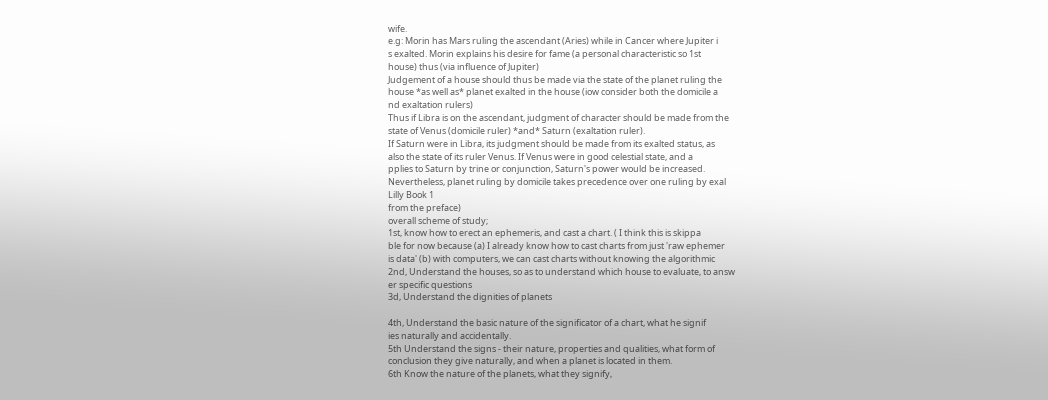wife.
e.g: Morin has Mars ruling the ascendant (Aries) while in Cancer where Jupiter i
s exalted. Morin explains his desire for fame (a personal characteristic so 1st
house) thus (via influence of Jupiter)
Judgement of a house should thus be made via the state of the planet ruling the
house *as well as* planet exalted in the house (iow consider both the domicile a
nd exaltation rulers)
Thus if Libra is on the ascendant, judgment of character should be made from the
state of Venus (domicile ruler) *and* Saturn (exaltation ruler).
If Saturn were in Libra, its judgment should be made from its exalted status, as
also the state of its ruler Venus. If Venus were in good celestial state, and a
pplies to Saturn by trine or conjunction, Saturn's power would be increased.
Nevertheless, planet ruling by domicile takes precedence over one ruling by exal
Lilly Book 1
from the preface)
overall scheme of study;
1st, know how to erect an ephemeris, and cast a chart. ( I think this is skippa
ble for now because (a) I already know how to cast charts from just 'raw ephemer
is data' (b) with computers, we can cast charts without knowing the algorithmic
2nd, Understand the houses, so as to understand which house to evaluate, to answ
er specific questions
3d, Understand the dignities of planets

4th, Understand the basic nature of the significator of a chart, what he signif
ies naturally and accidentally.
5th Understand the signs - their nature, properties and qualities, what form of
conclusion they give naturally, and when a planet is located in them.
6th Know the nature of the planets, what they signify,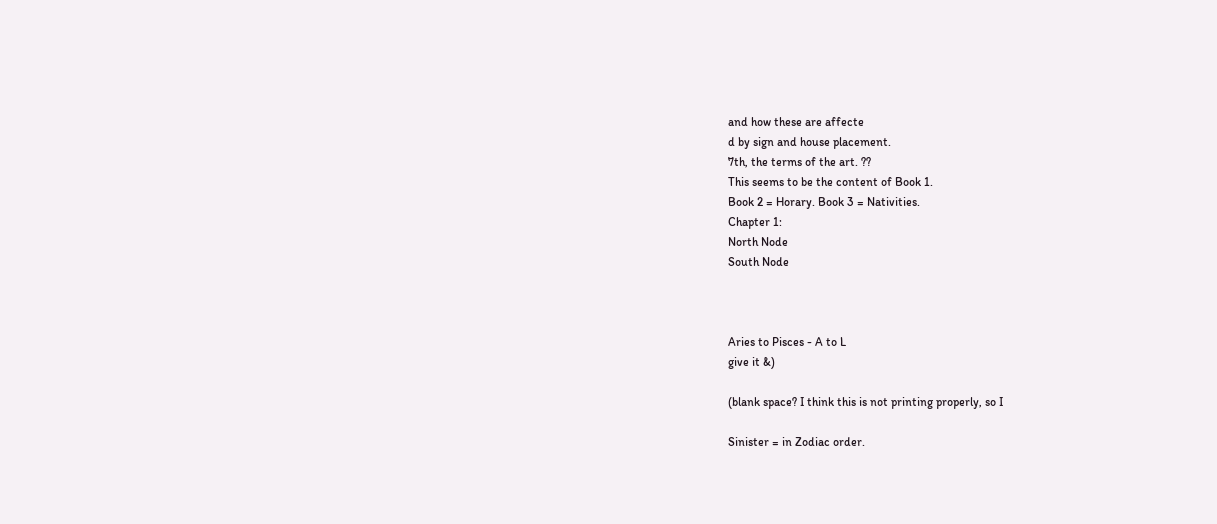and how these are affecte
d by sign and house placement.
7th, the terms of the art. ??
This seems to be the content of Book 1.
Book 2 = Horary. Book 3 = Nativities.
Chapter 1:
North Node
South Node



Aries to Pisces - A to L
give it &)

(blank space? I think this is not printing properly, so I

Sinister = in Zodiac order.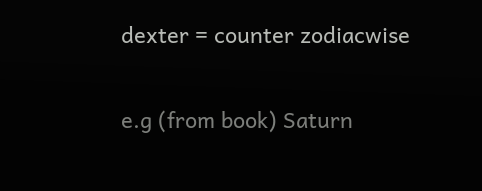dexter = counter zodiacwise

e.g (from book) Saturn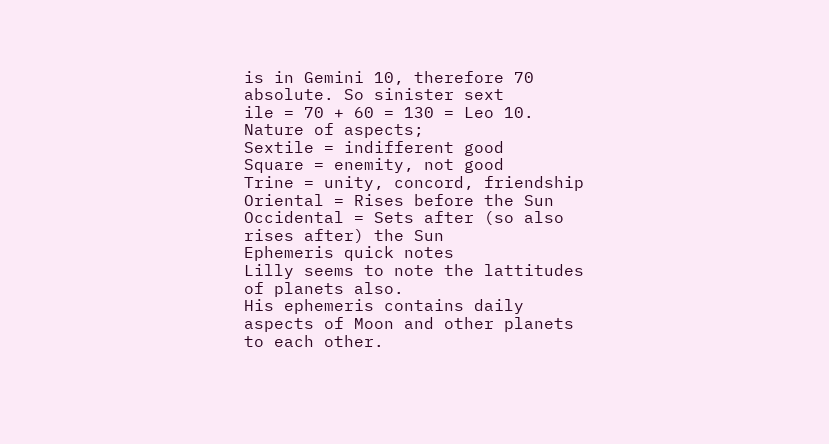is in Gemini 10, therefore 70 absolute. So sinister sext
ile = 70 + 60 = 130 = Leo 10.
Nature of aspects;
Sextile = indifferent good
Square = enemity, not good
Trine = unity, concord, friendship
Oriental = Rises before the Sun
Occidental = Sets after (so also rises after) the Sun
Ephemeris quick notes
Lilly seems to note the lattitudes of planets also.
His ephemeris contains daily aspects of Moon and other planets to each other.